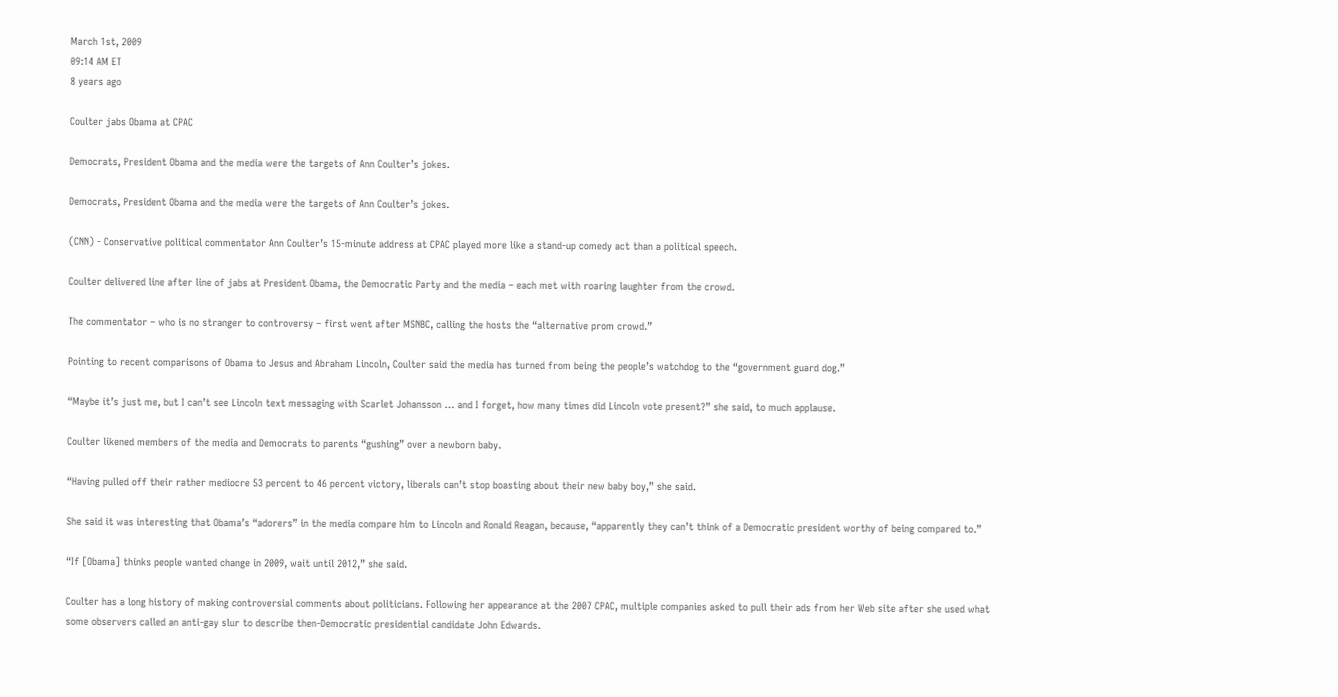March 1st, 2009
09:14 AM ET
8 years ago

Coulter jabs Obama at CPAC

Democrats, President Obama and the media were the targets of Ann Coulter’s jokes.

Democrats, President Obama and the media were the targets of Ann Coulter’s jokes.

(CNN) - Conservative political commentator Ann Coulter’s 15-minute address at CPAC played more like a stand-up comedy act than a political speech.

Coulter delivered line after line of jabs at President Obama, the Democratic Party and the media – each met with roaring laughter from the crowd.

The commentator – who is no stranger to controversy – first went after MSNBC, calling the hosts the “alternative prom crowd.”

Pointing to recent comparisons of Obama to Jesus and Abraham Lincoln, Coulter said the media has turned from being the people’s watchdog to the “government guard dog.”

“Maybe it’s just me, but I can’t see Lincoln text messaging with Scarlet Johansson … and I forget, how many times did Lincoln vote present?” she said, to much applause.

Coulter likened members of the media and Democrats to parents “gushing” over a newborn baby.

“Having pulled off their rather mediocre 53 percent to 46 percent victory, liberals can’t stop boasting about their new baby boy,” she said.

She said it was interesting that Obama’s “adorers” in the media compare him to Lincoln and Ronald Reagan, because, “apparently they can’t think of a Democratic president worthy of being compared to.”

“If [Obama] thinks people wanted change in 2009, wait until 2012,” she said.

Coulter has a long history of making controversial comments about politicians. Following her appearance at the 2007 CPAC, multiple companies asked to pull their ads from her Web site after she used what some observers called an anti-gay slur to describe then-Democratic presidential candidate John Edwards.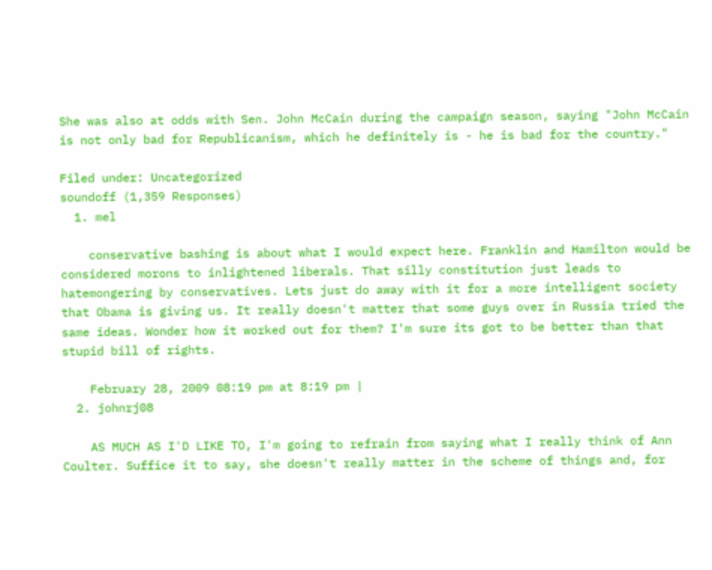She was also at odds with Sen. John McCain during the campaign season, saying "John McCain is not only bad for Republicanism, which he definitely is - he is bad for the country."

Filed under: Uncategorized
soundoff (1,359 Responses)
  1. mel

    conservative bashing is about what I would expect here. Franklin and Hamilton would be considered morons to inlightened liberals. That silly constitution just leads to hatemongering by conservatives. Lets just do away with it for a more intelligent society that Obama is giving us. It really doesn't matter that some guys over in Russia tried the same ideas. Wonder how it worked out for them? I'm sure its got to be better than that stupid bill of rights.

    February 28, 2009 08:19 pm at 8:19 pm |
  2. johnrj08

    AS MUCH AS I'D LIKE TO, I'm going to refrain from saying what I really think of Ann Coulter. Suffice it to say, she doesn't really matter in the scheme of things and, for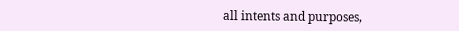all intents and purposes,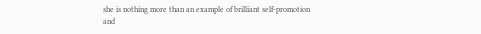she is nothing more than an example of brilliant self-promotion and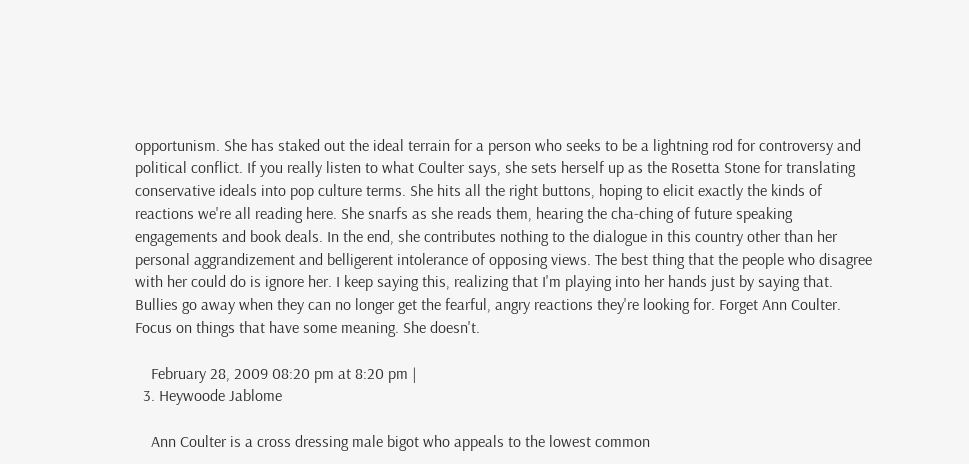opportunism. She has staked out the ideal terrain for a person who seeks to be a lightning rod for controversy and political conflict. If you really listen to what Coulter says, she sets herself up as the Rosetta Stone for translating conservative ideals into pop culture terms. She hits all the right buttons, hoping to elicit exactly the kinds of reactions we're all reading here. She snarfs as she reads them, hearing the cha-ching of future speaking engagements and book deals. In the end, she contributes nothing to the dialogue in this country other than her personal aggrandizement and belligerent intolerance of opposing views. The best thing that the people who disagree with her could do is ignore her. I keep saying this, realizing that I'm playing into her hands just by saying that. Bullies go away when they can no longer get the fearful, angry reactions they're looking for. Forget Ann Coulter. Focus on things that have some meaning. She doesn't.

    February 28, 2009 08:20 pm at 8:20 pm |
  3. Heywoode Jablome

    Ann Coulter is a cross dressing male bigot who appeals to the lowest common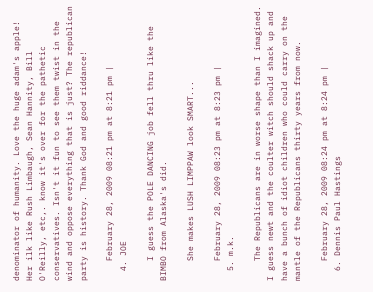denominator of humanity. Love the huge adam's apple! Her ilk like Rush Limbaugh, Sean Hannity, Bill O'Reilly, etc,. know it's over for the pathetic conservatives. Isn't it fun to see them twist in the wind and oppose everything that is just? The republican party is history. Thank God and good riddance!

    February 28, 2009 08:21 pm at 8:21 pm |
  4. JOE

    I guess the POLE DANCING job fell thru like the BIMBO from Alaska's did.

    She makes LUSH LIMPPAW look SMART...

    February 28, 2009 08:23 pm at 8:23 pm |
  5. m.k.

    The Republicans are in worse shape than I imagined. I guess newt and the coulter witch should shack up and have a bunch of idiot children who could carry on the mantle of the Republicans thirty years from now.

    February 28, 2009 08:24 pm at 8:24 pm |
  6. Dennis Paul Hastings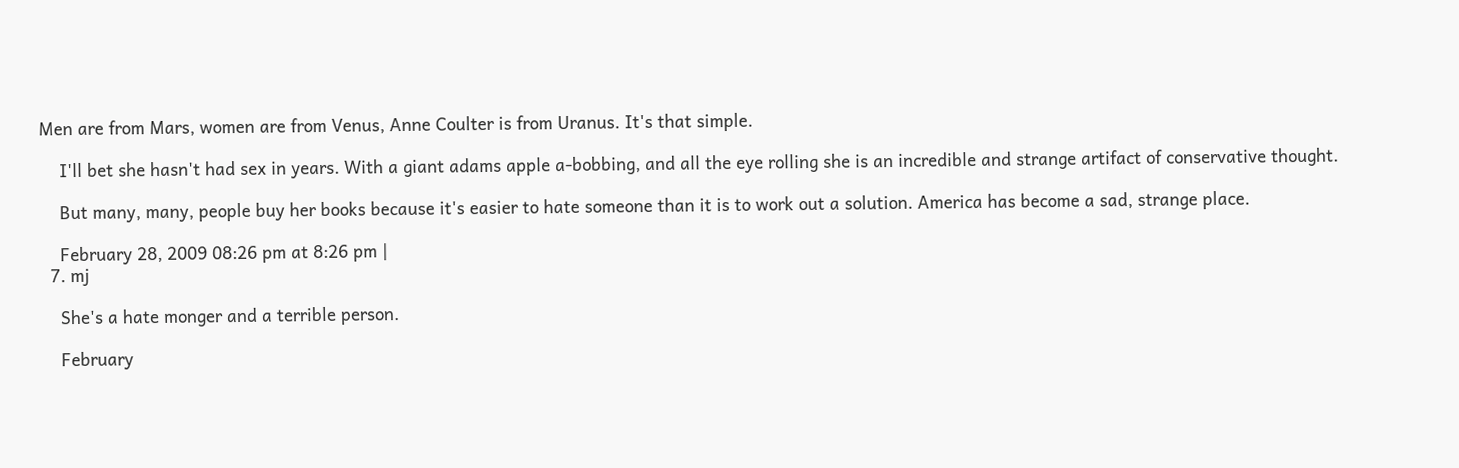Men are from Mars, women are from Venus, Anne Coulter is from Uranus. It's that simple.

    I'll bet she hasn't had sex in years. With a giant adams apple a-bobbing, and all the eye rolling she is an incredible and strange artifact of conservative thought.

    But many, many, people buy her books because it's easier to hate someone than it is to work out a solution. America has become a sad, strange place.

    February 28, 2009 08:26 pm at 8:26 pm |
  7. mj

    She's a hate monger and a terrible person.

    February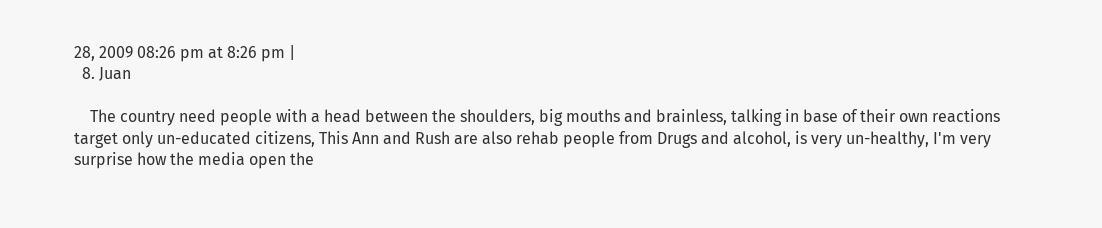28, 2009 08:26 pm at 8:26 pm |
  8. Juan

    The country need people with a head between the shoulders, big mouths and brainless, talking in base of their own reactions target only un-educated citizens, This Ann and Rush are also rehab people from Drugs and alcohol, is very un-healthy, I'm very surprise how the media open the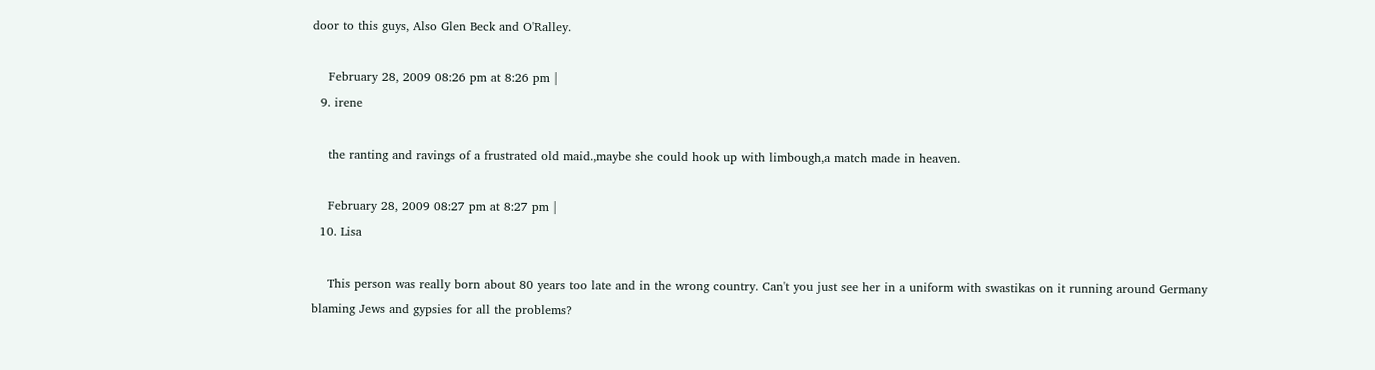door to this guys, Also Glen Beck and O'Ralley.

    February 28, 2009 08:26 pm at 8:26 pm |
  9. irene

    the ranting and ravings of a frustrated old maid.,maybe she could hook up with limbough,a match made in heaven.

    February 28, 2009 08:27 pm at 8:27 pm |
  10. Lisa

    This person was really born about 80 years too late and in the wrong country. Can't you just see her in a uniform with swastikas on it running around Germany blaming Jews and gypsies for all the problems?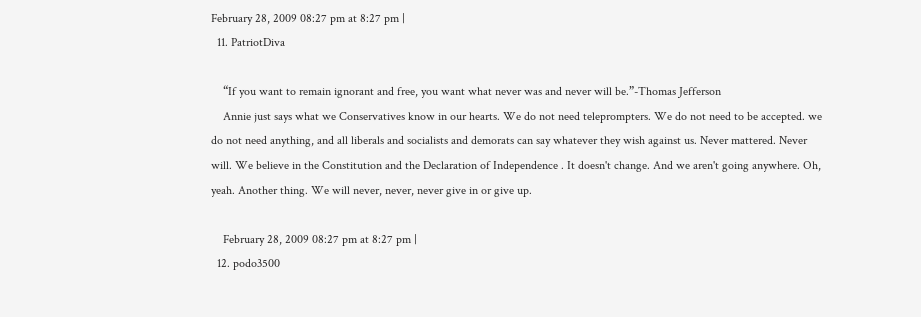February 28, 2009 08:27 pm at 8:27 pm |
  11. PatriotDiva

    “If you want to remain ignorant and free, you want what never was and never will be.”-Thomas Jefferson
    Annie just says what we Conservatives know in our hearts. We do not need teleprompters. We do not need to be accepted. we do not need anything, and all liberals and socialists and demorats can say whatever they wish against us. Never mattered. Never will. We believe in the Constitution and the Declaration of Independence . It doesn't change. And we aren't going anywhere. Oh, yeah. Another thing. We will never, never, never give in or give up.

    February 28, 2009 08:27 pm at 8:27 pm |
  12. podo3500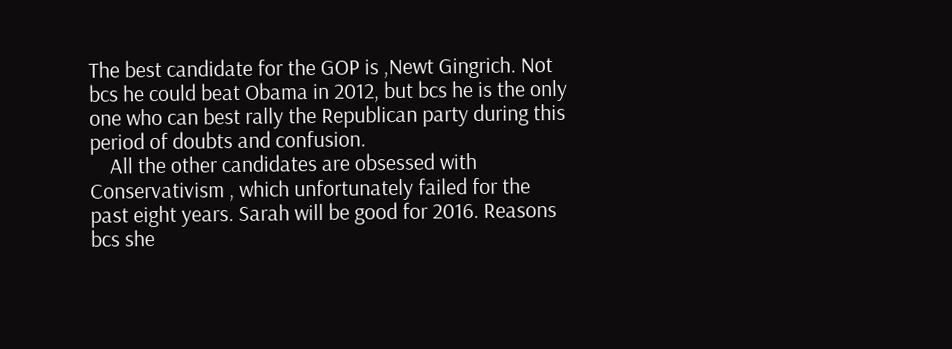The best candidate for the GOP is ,Newt Gingrich. Not bcs he could beat Obama in 2012, but bcs he is the only one who can best rally the Republican party during this period of doubts and confusion.
    All the other candidates are obsessed with Conservativism , which unfortunately failed for the past eight years. Sarah will be good for 2016. Reasons bcs she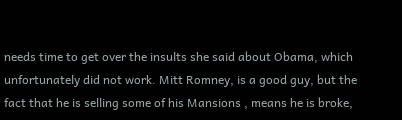needs time to get over the insults she said about Obama, which unfortunately did not work. Mitt Romney, is a good guy, but the fact that he is selling some of his Mansions , means he is broke,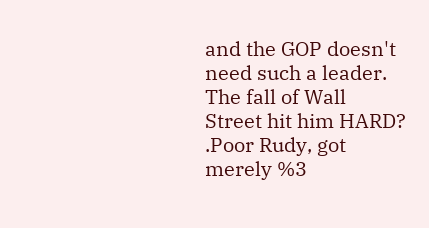and the GOP doesn't need such a leader. The fall of Wall Street hit him HARD? .Poor Rudy, got merely %3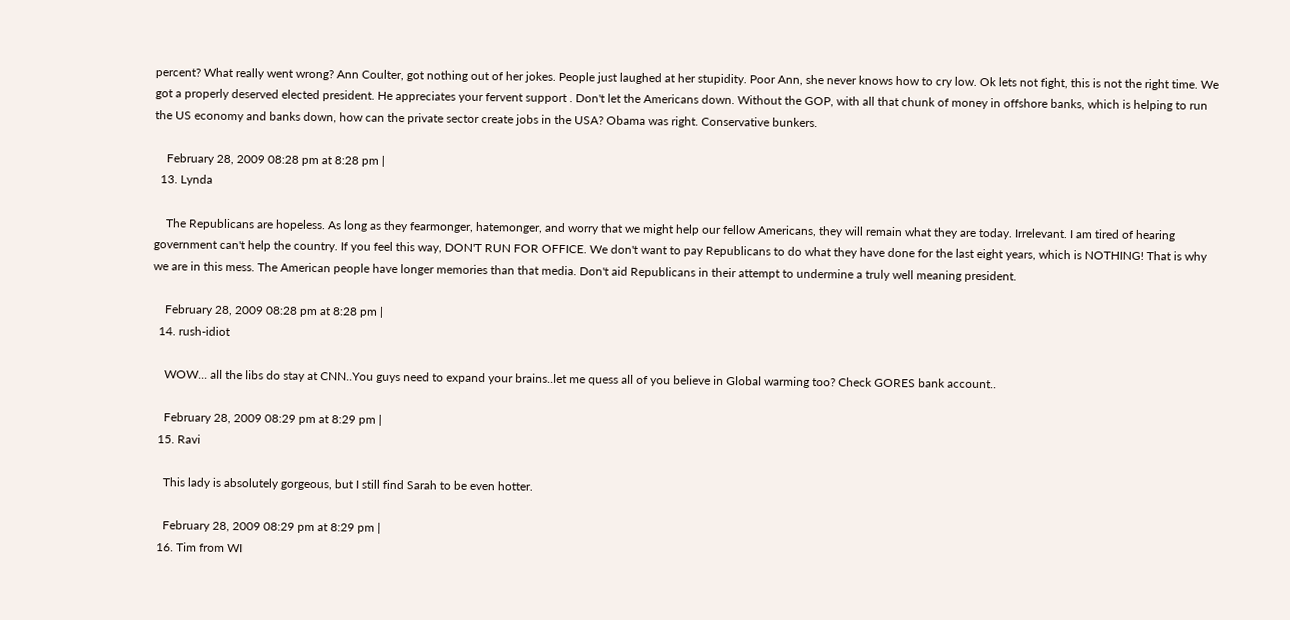percent? What really went wrong? Ann Coulter, got nothing out of her jokes. People just laughed at her stupidity. Poor Ann, she never knows how to cry low. Ok lets not fight, this is not the right time. We got a properly deserved elected president. He appreciates your fervent support . Don't let the Americans down. Without the GOP, with all that chunk of money in offshore banks, which is helping to run the US economy and banks down, how can the private sector create jobs in the USA? Obama was right. Conservative bunkers.

    February 28, 2009 08:28 pm at 8:28 pm |
  13. Lynda

    The Republicans are hopeless. As long as they fearmonger, hatemonger, and worry that we might help our fellow Americans, they will remain what they are today. Irrelevant. I am tired of hearing government can't help the country. If you feel this way, DON'T RUN FOR OFFICE. We don't want to pay Republicans to do what they have done for the last eight years, which is NOTHING! That is why we are in this mess. The American people have longer memories than that media. Don't aid Republicans in their attempt to undermine a truly well meaning president.

    February 28, 2009 08:28 pm at 8:28 pm |
  14. rush-idiot

    WOW... all the libs do stay at CNN..You guys need to expand your brains..let me quess all of you believe in Global warming too? Check GORES bank account..

    February 28, 2009 08:29 pm at 8:29 pm |
  15. Ravi

    This lady is absolutely gorgeous, but I still find Sarah to be even hotter.

    February 28, 2009 08:29 pm at 8:29 pm |
  16. Tim from WI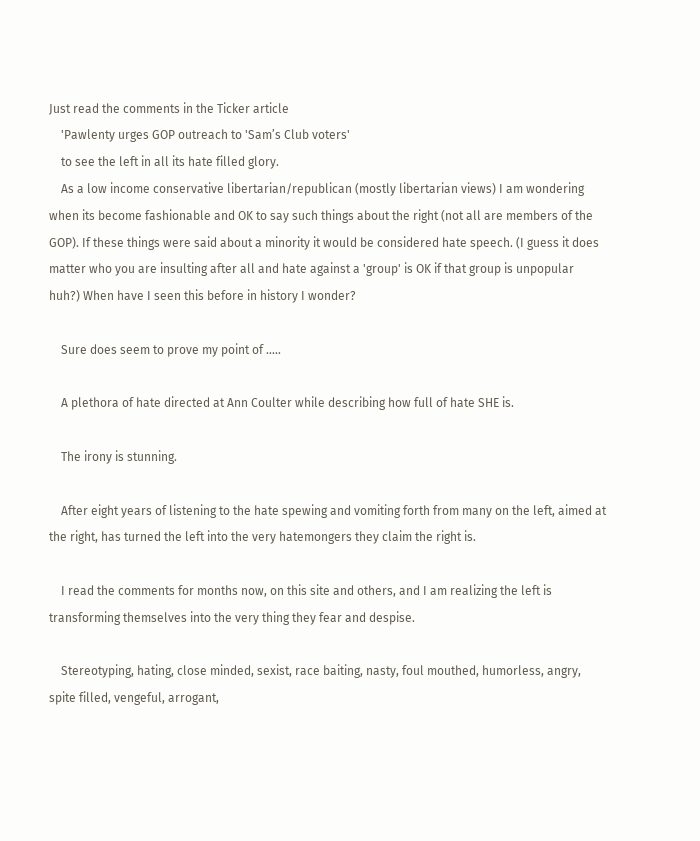Just read the comments in the Ticker article
    'Pawlenty urges GOP outreach to 'Sam’s Club voters'
    to see the left in all its hate filled glory.
    As a low income conservative libertarian/republican (mostly libertarian views) I am wondering when its become fashionable and OK to say such things about the right (not all are members of the GOP). If these things were said about a minority it would be considered hate speech. (I guess it does matter who you are insulting after all and hate against a 'group' is OK if that group is unpopular huh?) When have I seen this before in history I wonder?

    Sure does seem to prove my point of .....

    A plethora of hate directed at Ann Coulter while describing how full of hate SHE is.

    The irony is stunning.

    After eight years of listening to the hate spewing and vomiting forth from many on the left, aimed at the right, has turned the left into the very hatemongers they claim the right is.

    I read the comments for months now, on this site and others, and I am realizing the left is transforming themselves into the very thing they fear and despise.

    Stereotyping, hating, close minded, sexist, race baiting, nasty, foul mouthed, humorless, angry, spite filled, vengeful, arrogant,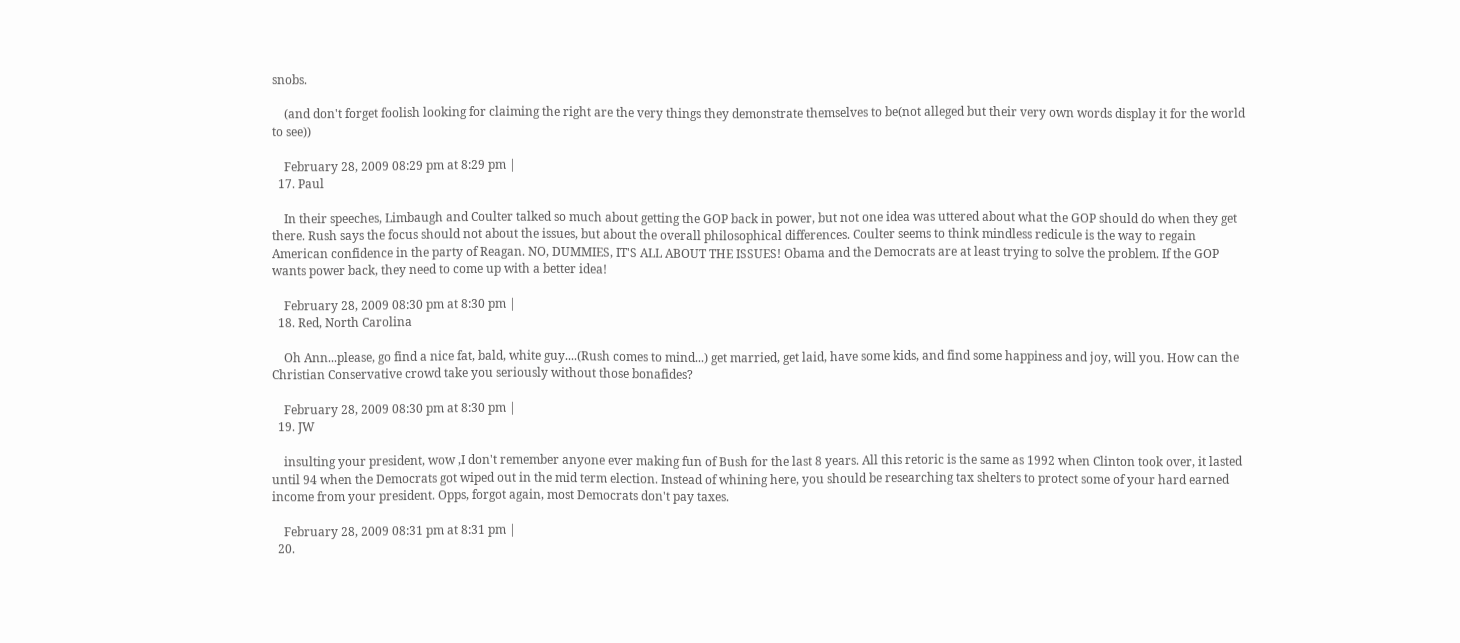snobs.

    (and don't forget foolish looking for claiming the right are the very things they demonstrate themselves to be(not alleged but their very own words display it for the world to see))

    February 28, 2009 08:29 pm at 8:29 pm |
  17. Paul

    In their speeches, Limbaugh and Coulter talked so much about getting the GOP back in power, but not one idea was uttered about what the GOP should do when they get there. Rush says the focus should not about the issues, but about the overall philosophical differences. Coulter seems to think mindless redicule is the way to regain American confidence in the party of Reagan. NO, DUMMIES, IT'S ALL ABOUT THE ISSUES! Obama and the Democrats are at least trying to solve the problem. If the GOP wants power back, they need to come up with a better idea!

    February 28, 2009 08:30 pm at 8:30 pm |
  18. Red, North Carolina

    Oh Ann...please, go find a nice fat, bald, white guy....(Rush comes to mind...) get married, get laid, have some kids, and find some happiness and joy, will you. How can the Christian Conservative crowd take you seriously without those bonafides?

    February 28, 2009 08:30 pm at 8:30 pm |
  19. JW

    insulting your president, wow ,I don't remember anyone ever making fun of Bush for the last 8 years. All this retoric is the same as 1992 when Clinton took over, it lasted until 94 when the Democrats got wiped out in the mid term election. Instead of whining here, you should be researching tax shelters to protect some of your hard earned income from your president. Opps, forgot again, most Democrats don't pay taxes.

    February 28, 2009 08:31 pm at 8:31 pm |
  20.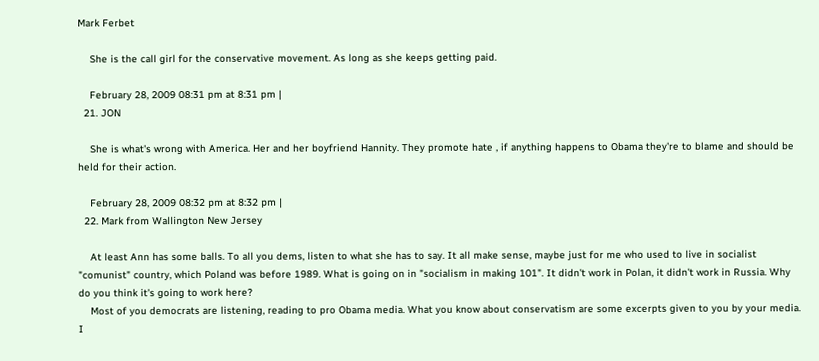Mark Ferbet

    She is the call girl for the conservative movement. As long as she keeps getting paid.

    February 28, 2009 08:31 pm at 8:31 pm |
  21. JON

    She is what's wrong with America. Her and her boyfriend Hannity. They promote hate , if anything happens to Obama they're to blame and should be held for their action.

    February 28, 2009 08:32 pm at 8:32 pm |
  22. Mark from Wallington New Jersey

    At least Ann has some balls. To all you dems, listen to what she has to say. It all make sense, maybe just for me who used to live in socialist "comunist" country, which Poland was before 1989. What is going on in "socialism in making 101". It didn't work in Polan, it didn't work in Russia. Why do you think it's going to work here?
    Most of you democrats are listening, reading to pro Obama media. What you know about conservatism are some excerpts given to you by your media. I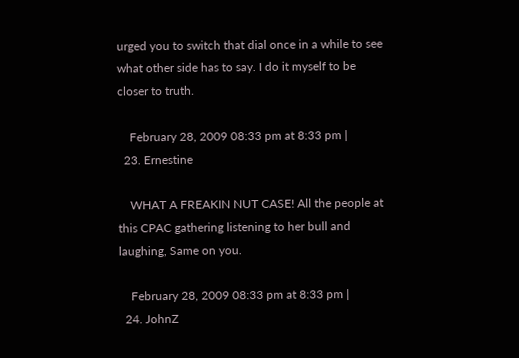urged you to switch that dial once in a while to see what other side has to say. I do it myself to be closer to truth.

    February 28, 2009 08:33 pm at 8:33 pm |
  23. Ernestine

    WHAT A FREAKIN NUT CASE! All the people at this CPAC gathering listening to her bull and laughing, Same on you.

    February 28, 2009 08:33 pm at 8:33 pm |
  24. JohnZ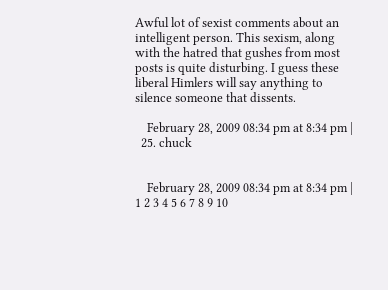Awful lot of sexist comments about an intelligent person. This sexism, along with the hatred that gushes from most posts is quite disturbing. I guess these liberal Himlers will say anything to silence someone that dissents.

    February 28, 2009 08:34 pm at 8:34 pm |
  25. chuck


    February 28, 2009 08:34 pm at 8:34 pm |
1 2 3 4 5 6 7 8 9 10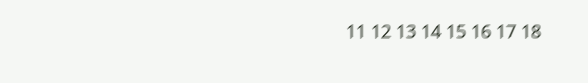11 12 13 14 15 16 17 18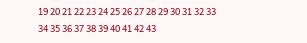19 20 21 22 23 24 25 26 27 28 29 30 31 32 33 34 35 36 37 38 39 40 41 42 43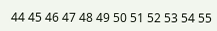44 45 46 47 48 49 50 51 52 53 54 55